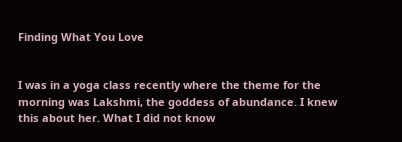Finding What You Love


I was in a yoga class recently where the theme for the morning was Lakshmi, the goddess of abundance. I knew this about her. What I did not know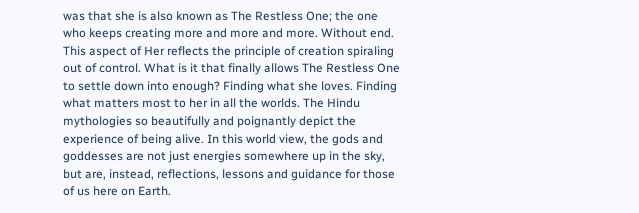was that she is also known as The Restless One; the one who keeps creating more and more and more. Without end. This aspect of Her reflects the principle of creation spiraling out of control. What is it that finally allows The Restless One to settle down into enough? Finding what she loves. Finding what matters most to her in all the worlds. The Hindu mythologies so beautifully and poignantly depict the experience of being alive. In this world view, the gods and goddesses are not just energies somewhere up in the sky, but are, instead, reflections, lessons and guidance for those of us here on Earth.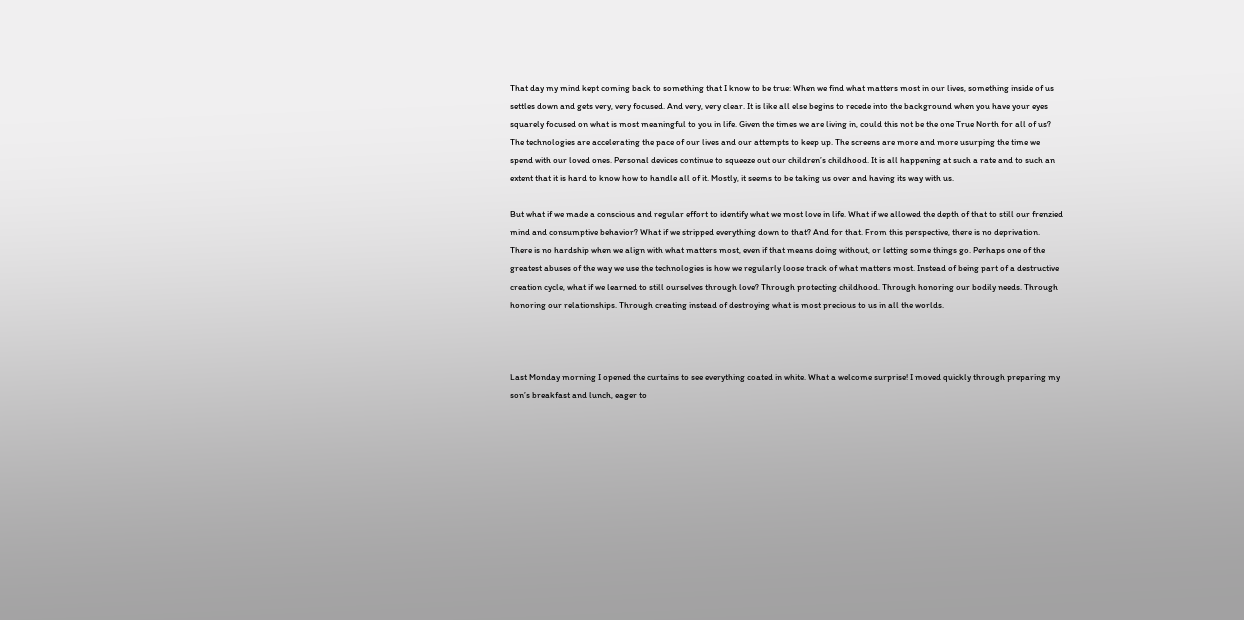That day my mind kept coming back to something that I know to be true: When we find what matters most in our lives, something inside of us settles down and gets very, very focused. And very, very clear. It is like all else begins to recede into the background when you have your eyes squarely focused on what is most meaningful to you in life. Given the times we are living in, could this not be the one True North for all of us? The technologies are accelerating the pace of our lives and our attempts to keep up. The screens are more and more usurping the time we spend with our loved ones. Personal devices continue to squeeze out our children’s childhood. It is all happening at such a rate and to such an extent that it is hard to know how to handle all of it. Mostly, it seems to be taking us over and having its way with us.

But what if we made a conscious and regular effort to identify what we most love in life. What if we allowed the depth of that to still our frenzied mind and consumptive behavior? What if we stripped everything down to that? And for that. From this perspective, there is no deprivation. There is no hardship when we align with what matters most, even if that means doing without, or letting some things go. Perhaps one of the greatest abuses of the way we use the technologies is how we regularly loose track of what matters most. Instead of being part of a destructive creation cycle, what if we learned to still ourselves through love? Through protecting childhood. Through honoring our bodily needs. Through honoring our relationships. Through creating instead of destroying what is most precious to us in all the worlds.



Last Monday morning I opened the curtains to see everything coated in white. What a welcome surprise! I moved quickly through preparing my son’s breakfast and lunch, eager to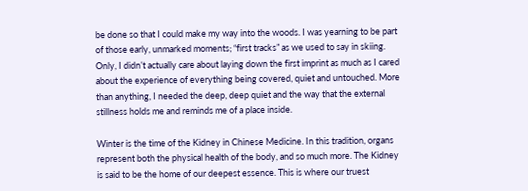be done so that I could make my way into the woods. I was yearning to be part of those early, unmarked moments; “first tracks” as we used to say in skiing. Only, I didn’t actually care about laying down the first imprint as much as I cared about the experience of everything being covered, quiet and untouched. More than anything, I needed the deep, deep quiet and the way that the external stillness holds me and reminds me of a place inside.

Winter is the time of the Kidney in Chinese Medicine. In this tradition, organs represent both the physical health of the body, and so much more. The Kidney is said to be the home of our deepest essence. This is where our truest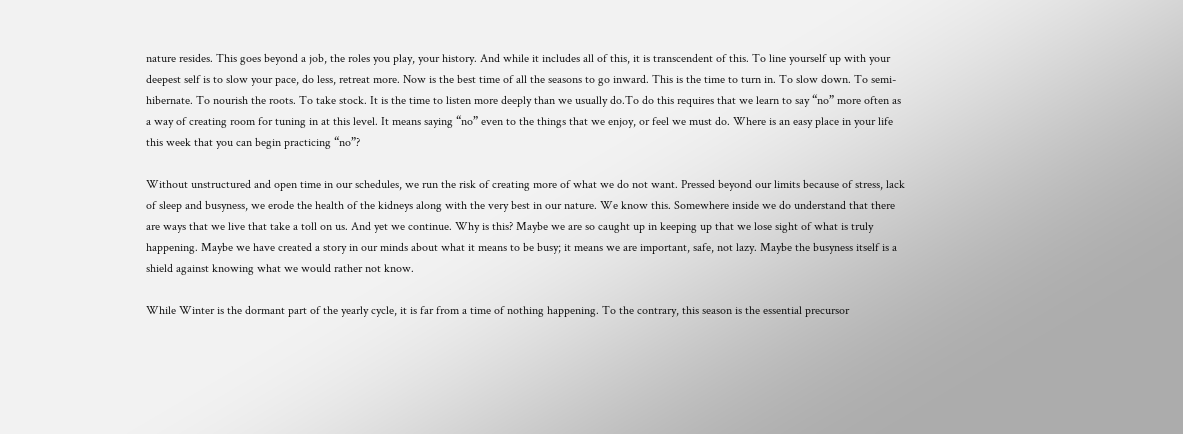nature resides. This goes beyond a job, the roles you play, your history. And while it includes all of this, it is transcendent of this. To line yourself up with your deepest self is to slow your pace, do less, retreat more. Now is the best time of all the seasons to go inward. This is the time to turn in. To slow down. To semi- hibernate. To nourish the roots. To take stock. It is the time to listen more deeply than we usually do.To do this requires that we learn to say “no” more often as a way of creating room for tuning in at this level. It means saying “no” even to the things that we enjoy, or feel we must do. Where is an easy place in your life this week that you can begin practicing “no”?

Without unstructured and open time in our schedules, we run the risk of creating more of what we do not want. Pressed beyond our limits because of stress, lack of sleep and busyness, we erode the health of the kidneys along with the very best in our nature. We know this. Somewhere inside we do understand that there are ways that we live that take a toll on us. And yet we continue. Why is this? Maybe we are so caught up in keeping up that we lose sight of what is truly happening. Maybe we have created a story in our minds about what it means to be busy; it means we are important, safe, not lazy. Maybe the busyness itself is a shield against knowing what we would rather not know.

While Winter is the dormant part of the yearly cycle, it is far from a time of nothing happening. To the contrary, this season is the essential precursor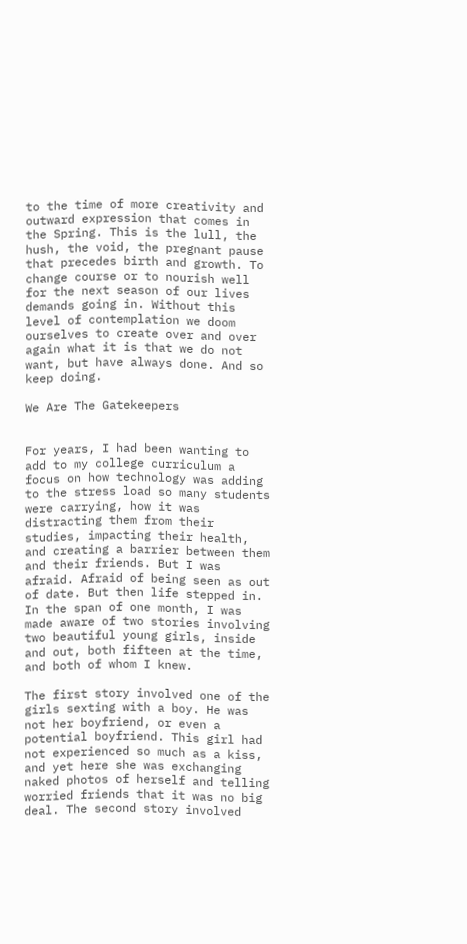to the time of more creativity and outward expression that comes in the Spring. This is the lull, the hush, the void, the pregnant pause that precedes birth and growth. To change course or to nourish well for the next season of our lives demands going in. Without this level of contemplation we doom ourselves to create over and over again what it is that we do not want, but have always done. And so keep doing.

We Are The Gatekeepers


For years, I had been wanting to add to my college curriculum a focus on how technology was adding to the stress load so many students were carrying, how it was distracting them from their studies, impacting their health, and creating a barrier between them and their friends. But I was afraid. Afraid of being seen as out of date. But then life stepped in. In the span of one month, I was made aware of two stories involving two beautiful young girls, inside and out, both fifteen at the time, and both of whom I knew.

The first story involved one of the girls sexting with a boy. He was not her boyfriend, or even a potential boyfriend. This girl had not experienced so much as a kiss, and yet here she was exchanging naked photos of herself and telling worried friends that it was no big deal. The second story involved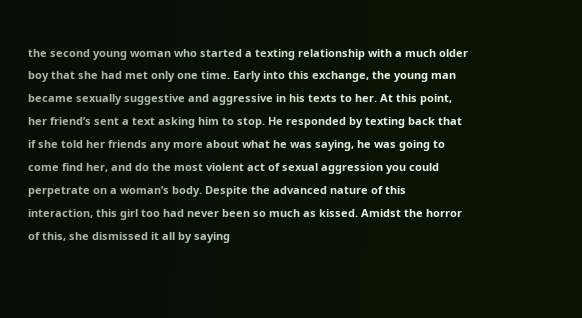the second young woman who started a texting relationship with a much older boy that she had met only one time. Early into this exchange, the young man became sexually suggestive and aggressive in his texts to her. At this point, her friend’s sent a text asking him to stop. He responded by texting back that if she told her friends any more about what he was saying, he was going to come find her, and do the most violent act of sexual aggression you could perpetrate on a woman’s body. Despite the advanced nature of this interaction, this girl too had never been so much as kissed. Amidst the horror of this, she dismissed it all by saying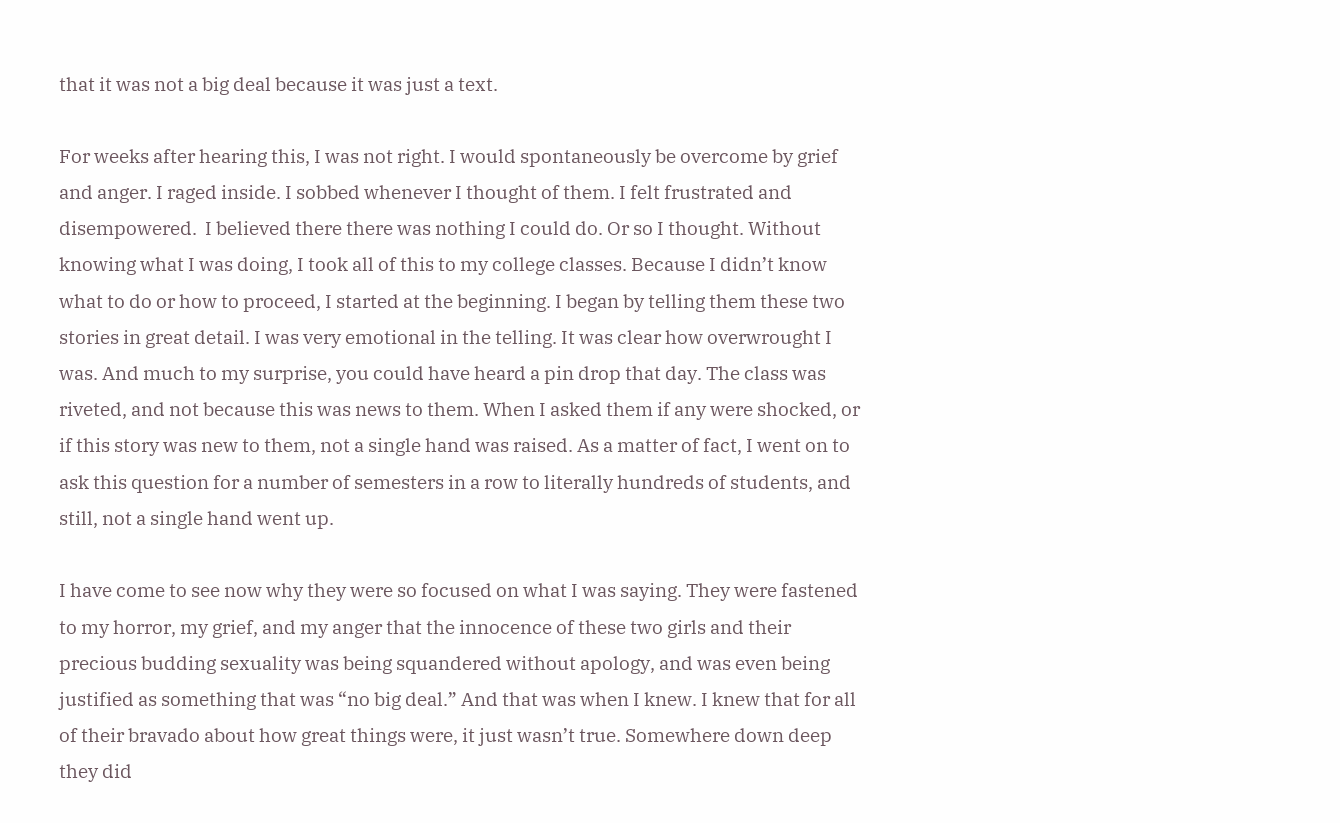that it was not a big deal because it was just a text.

For weeks after hearing this, I was not right. I would spontaneously be overcome by grief and anger. I raged inside. I sobbed whenever I thought of them. I felt frustrated and disempowered.  I believed there there was nothing I could do. Or so I thought. Without knowing what I was doing, I took all of this to my college classes. Because I didn’t know what to do or how to proceed, I started at the beginning. I began by telling them these two stories in great detail. I was very emotional in the telling. It was clear how overwrought I was. And much to my surprise, you could have heard a pin drop that day. The class was riveted, and not because this was news to them. When I asked them if any were shocked, or if this story was new to them, not a single hand was raised. As a matter of fact, I went on to ask this question for a number of semesters in a row to literally hundreds of students, and still, not a single hand went up.

I have come to see now why they were so focused on what I was saying. They were fastened to my horror, my grief, and my anger that the innocence of these two girls and their precious budding sexuality was being squandered without apology, and was even being justified as something that was “no big deal.” And that was when I knew. I knew that for all of their bravado about how great things were, it just wasn’t true. Somewhere down deep they did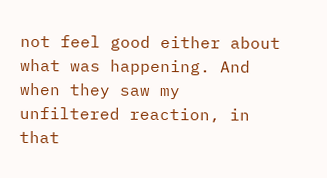not feel good either about what was happening. And when they saw my unfiltered reaction, in that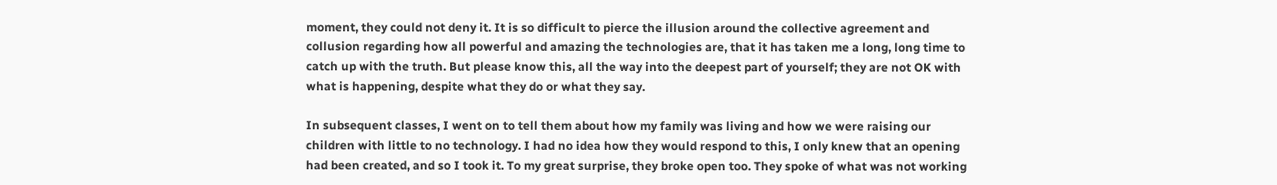moment, they could not deny it. It is so difficult to pierce the illusion around the collective agreement and collusion regarding how all powerful and amazing the technologies are, that it has taken me a long, long time to catch up with the truth. But please know this, all the way into the deepest part of yourself; they are not OK with what is happening, despite what they do or what they say.

In subsequent classes, I went on to tell them about how my family was living and how we were raising our children with little to no technology. I had no idea how they would respond to this, I only knew that an opening had been created, and so I took it. To my great surprise, they broke open too. They spoke of what was not working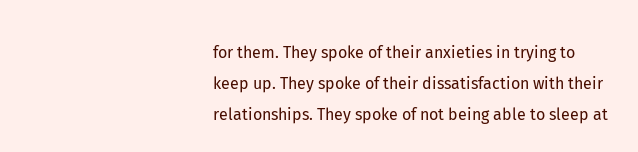for them. They spoke of their anxieties in trying to keep up. They spoke of their dissatisfaction with their relationships. They spoke of not being able to sleep at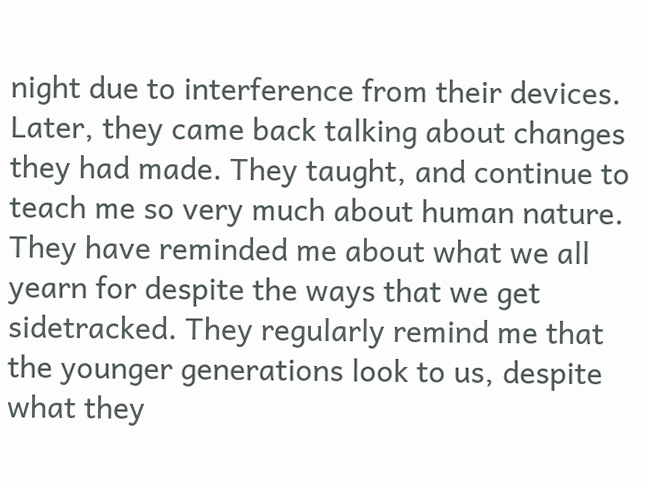night due to interference from their devices. Later, they came back talking about changes they had made. They taught, and continue to teach me so very much about human nature. They have reminded me about what we all yearn for despite the ways that we get sidetracked. They regularly remind me that the younger generations look to us, despite what they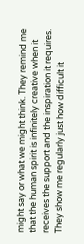might say or what we might think. They remind me that the human spirit is infinitely creative when it receives the support and the inspiration it requires. They show me regularly just how difficult it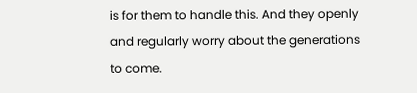is for them to handle this. And they openly and regularly worry about the generations to come.